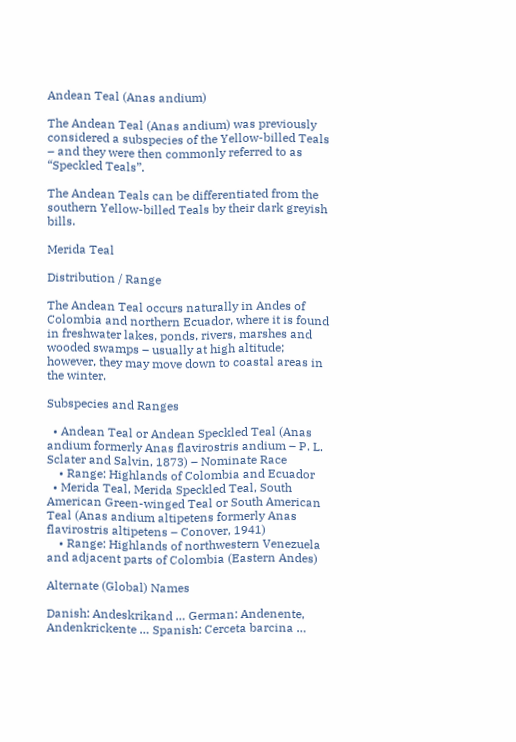Andean Teal (Anas andium)

The Andean Teal (Anas andium) was previously considered a subspecies of the Yellow-billed Teals – and they were then commonly referred to as “Speckled Teals”.

The Andean Teals can be differentiated from the southern Yellow-billed Teals by their dark greyish bills.

Merida Teal

Distribution / Range

The Andean Teal occurs naturally in Andes of Colombia and northern Ecuador, where it is found in freshwater lakes, ponds, rivers, marshes and wooded swamps – usually at high altitude; however, they may move down to coastal areas in the winter.

Subspecies and Ranges

  • Andean Teal or Andean Speckled Teal (Anas andium formerly Anas flavirostris andium – P. L. Sclater and Salvin, 1873) – Nominate Race
    • Range: Highlands of Colombia and Ecuador
  • Merida Teal, Merida Speckled Teal, South American Green-winged Teal or South American Teal (Anas andium altipetens formerly Anas flavirostris altipetens – Conover, 1941)
    • Range: Highlands of northwestern Venezuela and adjacent parts of Colombia (Eastern Andes)

Alternate (Global) Names

Danish: Andeskrikand … German: Andenente, Andenkrickente … Spanish: Cerceta barcina …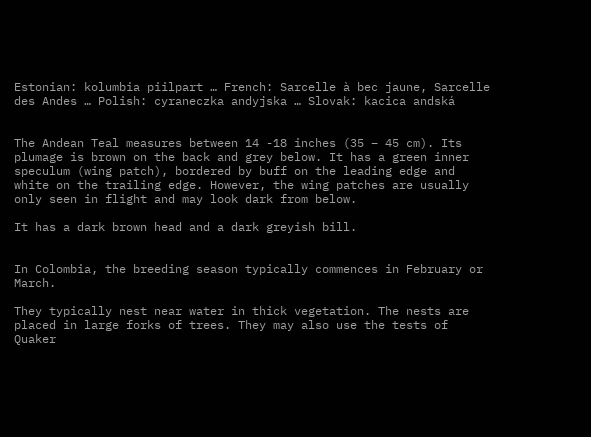Estonian: kolumbia piilpart … French: Sarcelle à bec jaune, Sarcelle des Andes … Polish: cyraneczka andyjska … Slovak: kacica andská


The Andean Teal measures between 14 -18 inches (35 – 45 cm). Its plumage is brown on the back and grey below. It has a green inner speculum (wing patch), bordered by buff on the leading edge and white on the trailing edge. However, the wing patches are usually only seen in flight and may look dark from below.

It has a dark brown head and a dark greyish bill.


In Colombia, the breeding season typically commences in February or March.

They typically nest near water in thick vegetation. The nests are placed in large forks of trees. They may also use the tests of Quaker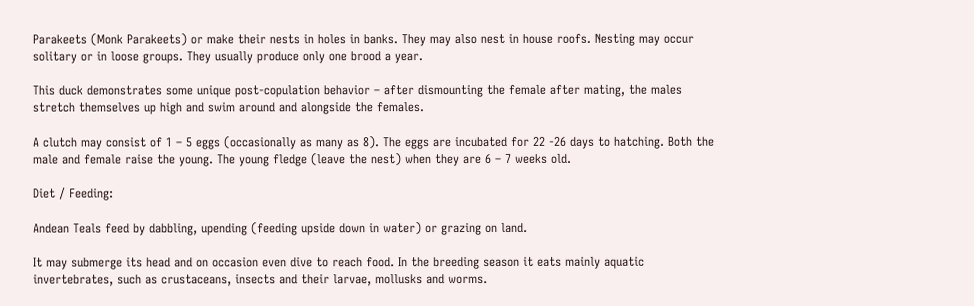Parakeets (Monk Parakeets) or make their nests in holes in banks. They may also nest in house roofs. Nesting may occur solitary or in loose groups. They usually produce only one brood a year.

This duck demonstrates some unique post-copulation behavior – after dismounting the female after mating, the males stretch themselves up high and swim around and alongside the females.

A clutch may consist of 1 – 5 eggs (occasionally as many as 8). The eggs are incubated for 22 -26 days to hatching. Both the male and female raise the young. The young fledge (leave the nest) when they are 6 – 7 weeks old.

Diet / Feeding:

Andean Teals feed by dabbling, upending (feeding upside down in water) or grazing on land.

It may submerge its head and on occasion even dive to reach food. In the breeding season it eats mainly aquatic invertebrates, such as crustaceans, insects and their larvae, mollusks and worms.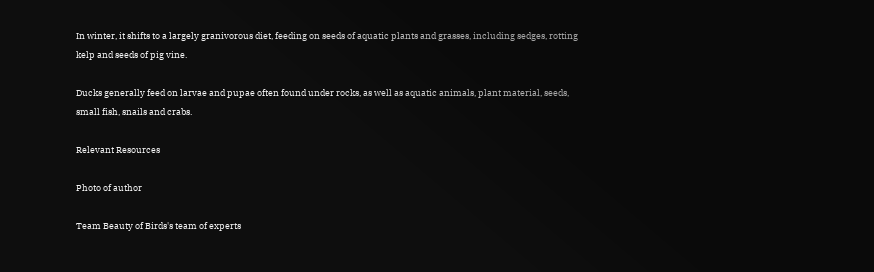In winter, it shifts to a largely granivorous diet, feeding on seeds of aquatic plants and grasses, including sedges, rotting kelp and seeds of pig vine.

Ducks generally feed on larvae and pupae often found under rocks, as well as aquatic animals, plant material, seeds, small fish, snails and crabs.

Relevant Resources

Photo of author

Team Beauty of Birds's team of experts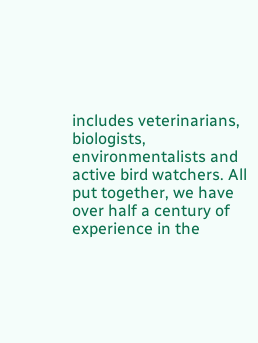includes veterinarians, biologists, environmentalists and active bird watchers. All put together, we have over half a century of experience in the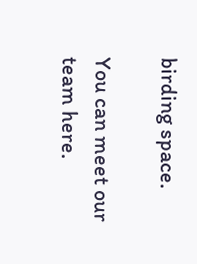birding space.

You can meet our team here.